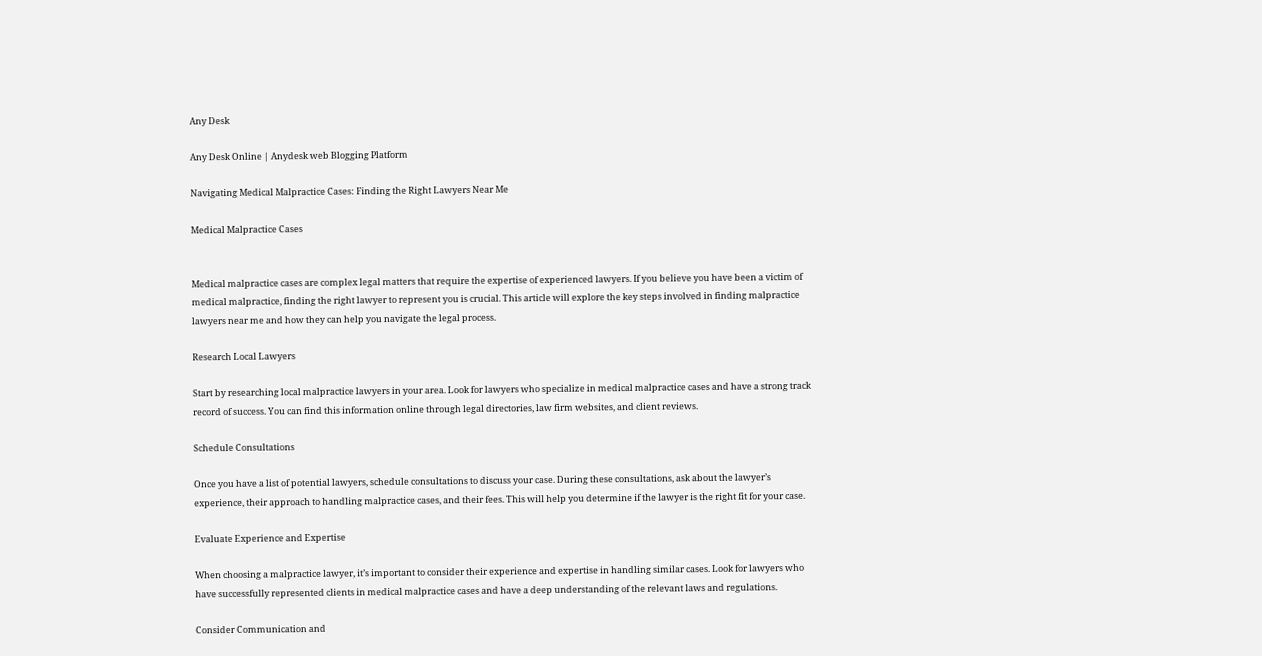Any Desk

Any Desk Online | Anydesk web Blogging Platform

Navigating Medical Malpractice Cases: Finding the Right Lawyers Near Me

Medical Malpractice Cases


Medical malpractice cases are complex legal matters that require the expertise of experienced lawyers. If you believe you have been a victim of medical malpractice, finding the right lawyer to represent you is crucial. This article will explore the key steps involved in finding malpractice lawyers near me and how they can help you navigate the legal process.

Research Local Lawyers

Start by researching local malpractice lawyers in your area. Look for lawyers who specialize in medical malpractice cases and have a strong track record of success. You can find this information online through legal directories, law firm websites, and client reviews.

Schedule Consultations

Once you have a list of potential lawyers, schedule consultations to discuss your case. During these consultations, ask about the lawyer’s experience, their approach to handling malpractice cases, and their fees. This will help you determine if the lawyer is the right fit for your case.

Evaluate Experience and Expertise

When choosing a malpractice lawyer, it’s important to consider their experience and expertise in handling similar cases. Look for lawyers who have successfully represented clients in medical malpractice cases and have a deep understanding of the relevant laws and regulations.

Consider Communication and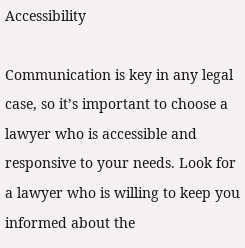Accessibility

Communication is key in any legal case, so it’s important to choose a lawyer who is accessible and responsive to your needs. Look for a lawyer who is willing to keep you informed about the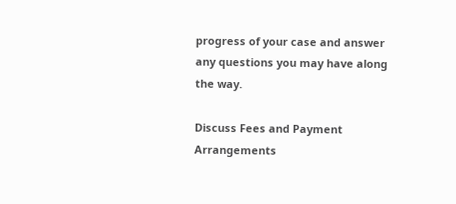progress of your case and answer any questions you may have along the way.

Discuss Fees and Payment Arrangements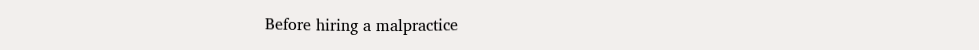Before hiring a malpractice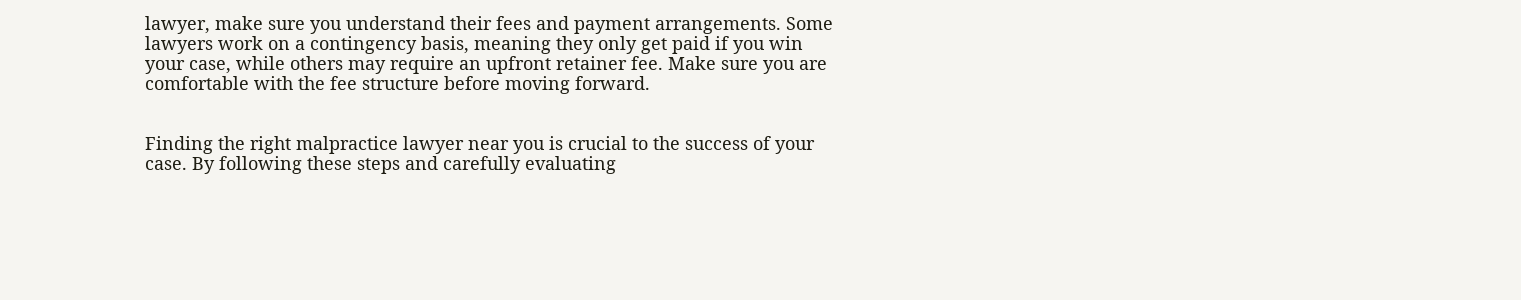lawyer, make sure you understand their fees and payment arrangements. Some lawyers work on a contingency basis, meaning they only get paid if you win your case, while others may require an upfront retainer fee. Make sure you are comfortable with the fee structure before moving forward.


Finding the right malpractice lawyer near you is crucial to the success of your case. By following these steps and carefully evaluating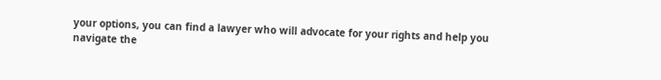your options, you can find a lawyer who will advocate for your rights and help you navigate the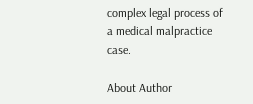complex legal process of a medical malpractice case.

About Author